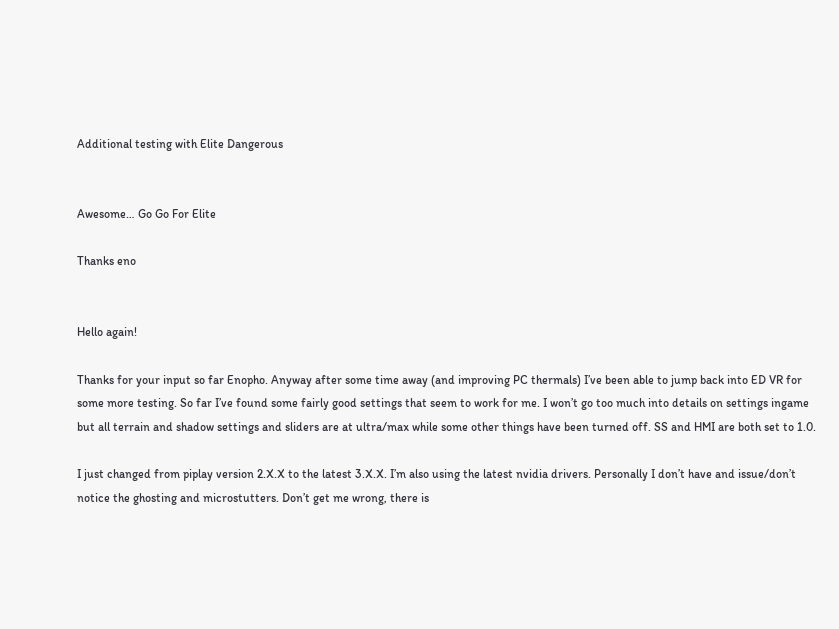Additional testing with Elite Dangerous


Awesome… Go Go For Elite

Thanks eno


Hello again!

Thanks for your input so far Enopho. Anyway after some time away (and improving PC thermals) I’ve been able to jump back into ED VR for some more testing. So far I’ve found some fairly good settings that seem to work for me. I won’t go too much into details on settings ingame but all terrain and shadow settings and sliders are at ultra/max while some other things have been turned off. SS and HMI are both set to 1.0.

I just changed from piplay version 2.X.X to the latest 3.X.X. I’m also using the latest nvidia drivers. Personally I don’t have and issue/don’t notice the ghosting and microstutters. Don’t get me wrong, there is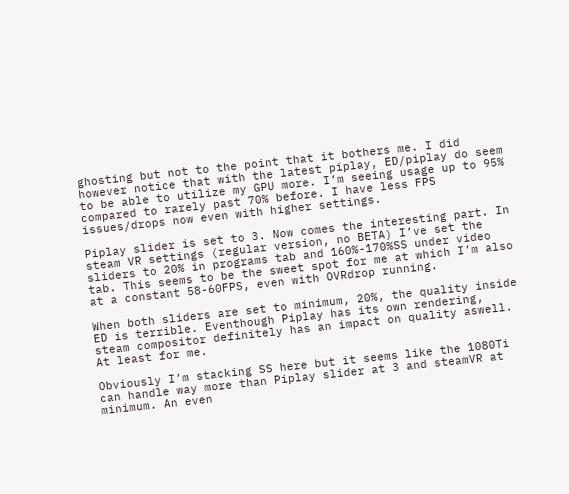ghosting but not to the point that it bothers me. I did however notice that with the latest piplay, ED/piplay do seem to be able to utilize my GPU more. I’m seeing usage up to 95% compared to rarely past 70% before. I have less FPS issues/drops now even with higher settings.

Piplay slider is set to 3. Now comes the interesting part. In steam VR settings (regular version, no BETA) I’ve set the sliders to 20% in programs tab and 160%-170%SS under video tab. This seems to be the sweet spot for me at which I’m also at a constant 58-60FPS, even with OVRdrop running.

When both sliders are set to minimum, 20%, the quality inside ED is terrible. Eventhough Piplay has its own rendering, steam compositor definitely has an impact on quality aswell. At least for me.

Obviously I’m stacking SS here but it seems like the 1080Ti can handle way more than Piplay slider at 3 and steamVR at minimum. An even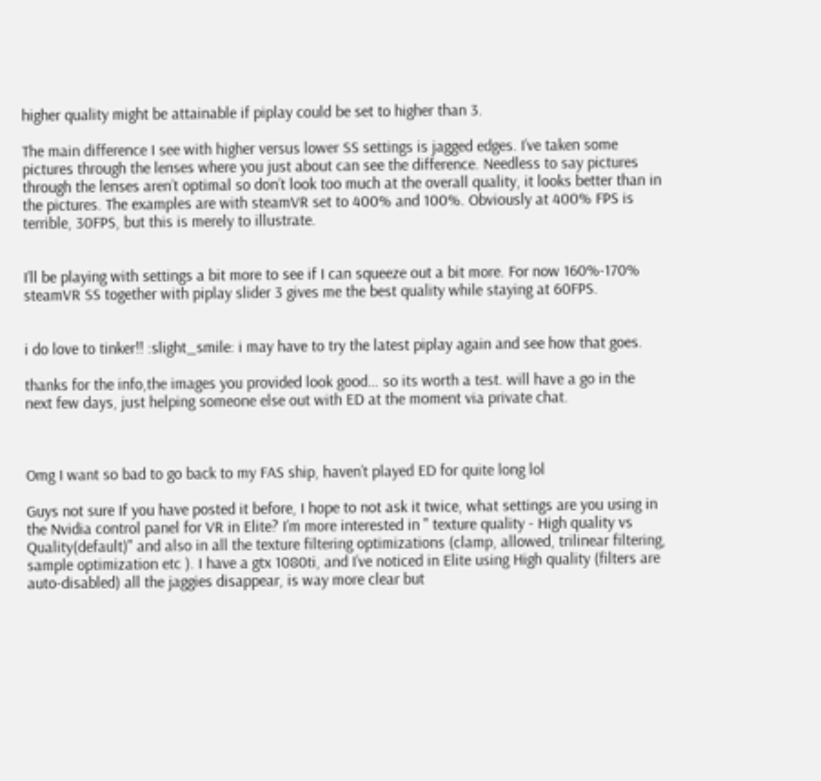higher quality might be attainable if piplay could be set to higher than 3.

The main difference I see with higher versus lower SS settings is jagged edges. I’ve taken some pictures through the lenses where you just about can see the difference. Needless to say pictures through the lenses aren’t optimal so don’t look too much at the overall quality, it looks better than in the pictures. The examples are with steamVR set to 400% and 100%. Obviously at 400% FPS is terrible, 30FPS, but this is merely to illustrate.


I’ll be playing with settings a bit more to see if I can squeeze out a bit more. For now 160%-170% steamVR SS together with piplay slider 3 gives me the best quality while staying at 60FPS.


i do love to tinker!! :slight_smile: i may have to try the latest piplay again and see how that goes.

thanks for the info,the images you provided look good… so its worth a test. will have a go in the next few days, just helping someone else out with ED at the moment via private chat.



Omg I want so bad to go back to my FAS ship, haven’t played ED for quite long lol

Guys not sure If you have posted it before, I hope to not ask it twice, what settings are you using in the Nvidia control panel for VR in Elite? I’m more interested in " texture quality - High quality vs Quality(default)" and also in all the texture filtering optimizations (clamp, allowed, trilinear filtering, sample optimization etc ). I have a gtx 1080ti, and I’ve noticed in Elite using High quality (filters are auto-disabled) all the jaggies disappear, is way more clear but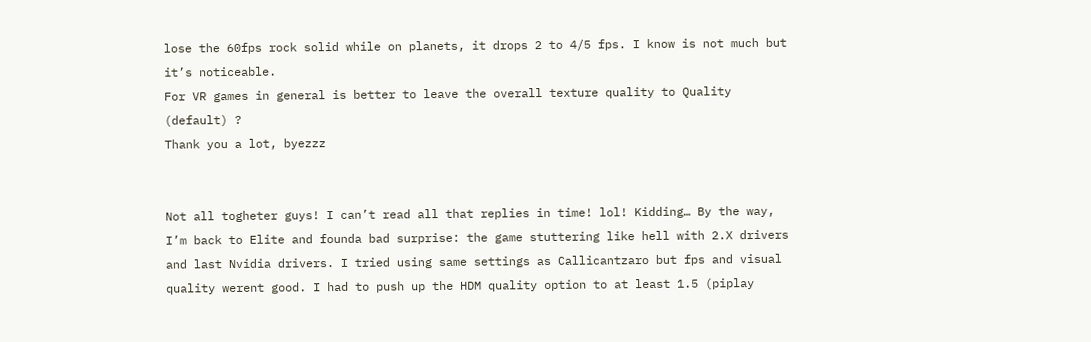lose the 60fps rock solid while on planets, it drops 2 to 4/5 fps. I know is not much but it’s noticeable.
For VR games in general is better to leave the overall texture quality to Quality (default) ?
Thank you a lot, byezzz


Not all togheter guys! I can’t read all that replies in time! lol! Kidding… By the way, I’m back to Elite and founda bad surprise: the game stuttering like hell with 2.X drivers and last Nvidia drivers. I tried using same settings as Callicantzaro but fps and visual quality werent good. I had to push up the HDM quality option to at least 1.5 (piplay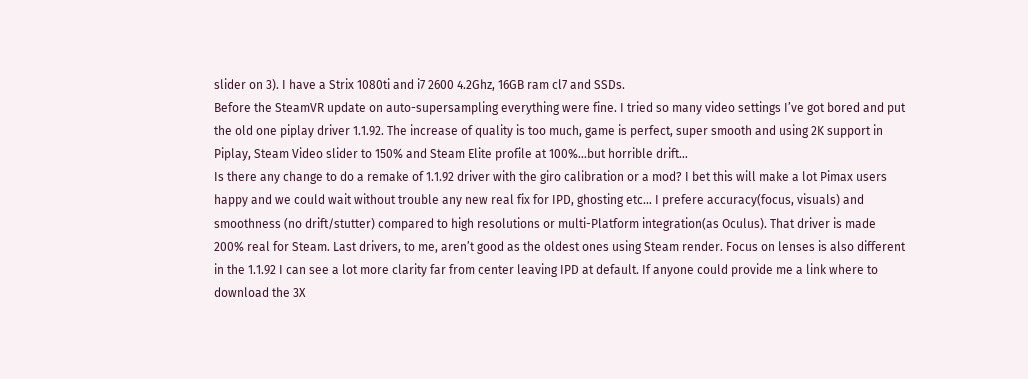slider on 3). I have a Strix 1080ti and i7 2600 4.2Ghz, 16GB ram cl7 and SSDs.
Before the SteamVR update on auto-supersampling everything were fine. I tried so many video settings I’ve got bored and put the old one piplay driver 1.1.92. The increase of quality is too much, game is perfect, super smooth and using 2K support in Piplay, Steam Video slider to 150% and Steam Elite profile at 100%…but horrible drift…
Is there any change to do a remake of 1.1.92 driver with the giro calibration or a mod? I bet this will make a lot Pimax users happy and we could wait without trouble any new real fix for IPD, ghosting etc… I prefere accuracy(focus, visuals) and smoothness (no drift/stutter) compared to high resolutions or multi-Platform integration(as Oculus). That driver is made 200% real for Steam. Last drivers, to me, aren’t good as the oldest ones using Steam render. Focus on lenses is also different in the 1.1.92 I can see a lot more clarity far from center leaving IPD at default. If anyone could provide me a link where to download the 3X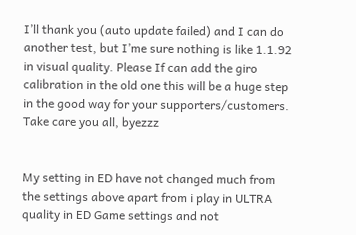I’ll thank you (auto update failed) and I can do another test, but I’me sure nothing is like 1.1.92 in visual quality. Please If can add the giro calibration in the old one this will be a huge step in the good way for your supporters/customers.
Take care you all, byezzz


My setting in ED have not changed much from the settings above apart from i play in ULTRA quality in ED Game settings and not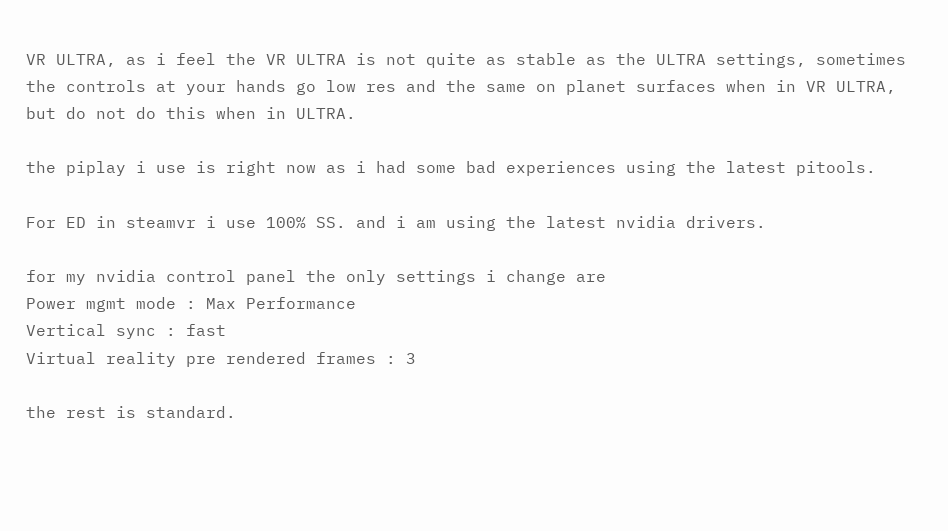VR ULTRA, as i feel the VR ULTRA is not quite as stable as the ULTRA settings, sometimes the controls at your hands go low res and the same on planet surfaces when in VR ULTRA, but do not do this when in ULTRA.

the piplay i use is right now as i had some bad experiences using the latest pitools.

For ED in steamvr i use 100% SS. and i am using the latest nvidia drivers.

for my nvidia control panel the only settings i change are
Power mgmt mode : Max Performance
Vertical sync : fast
Virtual reality pre rendered frames : 3

the rest is standard.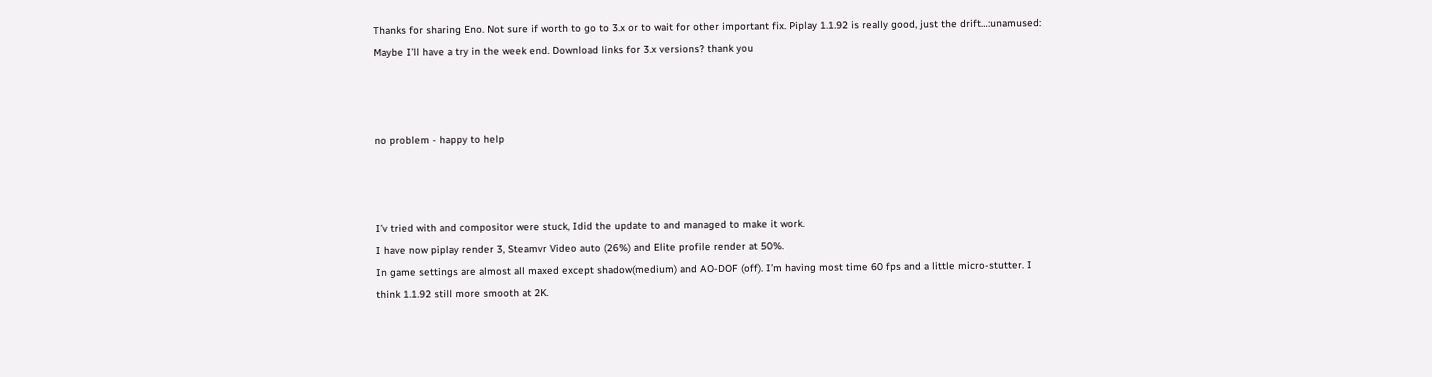Thanks for sharing Eno. Not sure if worth to go to 3.x or to wait for other important fix. Piplay 1.1.92 is really good, just the drift…:unamused: Maybe I’ll have a try in the week end. Download links for 3.x versions? thank you



no problem - happy to help



I’v tried with and compositor were stuck, Idid the update to and managed to make it work.
I have now piplay render 3, Steamvr Video auto (26%) and Elite profile render at 50%.
In game settings are almost all maxed except shadow(medium) and AO-DOF (off). I’m having most time 60 fps and a little micro-stutter. I think 1.1.92 still more smooth at 2K.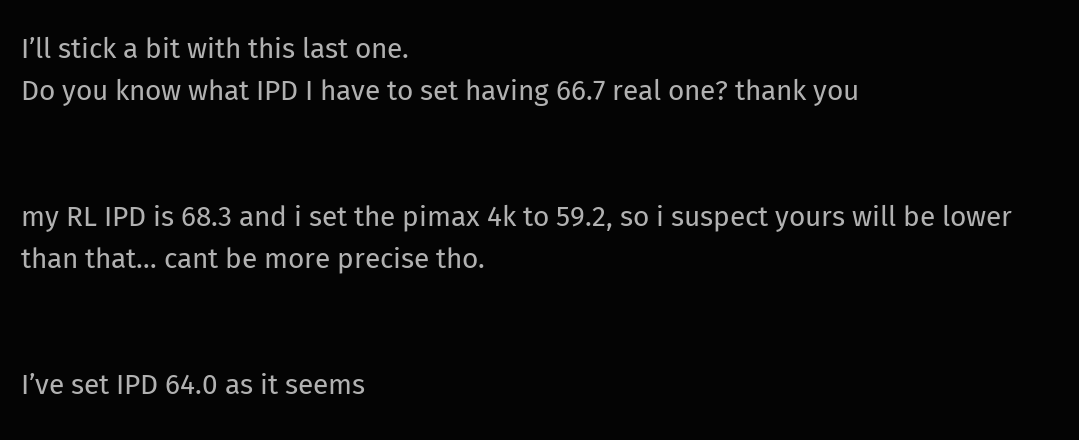I’ll stick a bit with this last one.
Do you know what IPD I have to set having 66.7 real one? thank you


my RL IPD is 68.3 and i set the pimax 4k to 59.2, so i suspect yours will be lower than that… cant be more precise tho.


I’ve set IPD 64.0 as it seems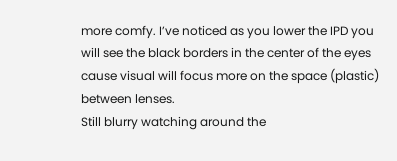more comfy. I’ve noticed as you lower the IPD you will see the black borders in the center of the eyes cause visual will focus more on the space (plastic) between lenses.
Still blurry watching around the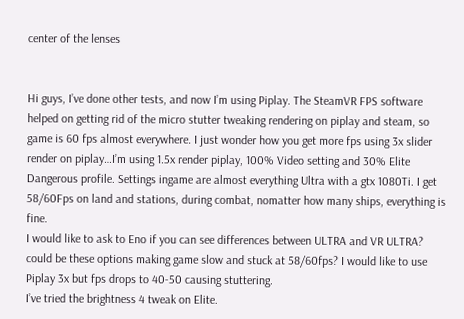center of the lenses


Hi guys, I’ve done other tests, and now I’m using Piplay. The SteamVR FPS software helped on getting rid of the micro stutter tweaking rendering on piplay and steam, so game is 60 fps almost everywhere. I just wonder how you get more fps using 3x slider render on piplay…I’m using 1.5x render piplay, 100% Video setting and 30% Elite Dangerous profile. Settings ingame are almost everything Ultra with a gtx 1080Ti. I get 58/60Fps on land and stations, during combat, nomatter how many ships, everything is fine.
I would like to ask to Eno if you can see differences between ULTRA and VR ULTRA? could be these options making game slow and stuck at 58/60fps? I would like to use Piplay 3x but fps drops to 40-50 causing stuttering.
I’ve tried the brightness 4 tweak on Elite.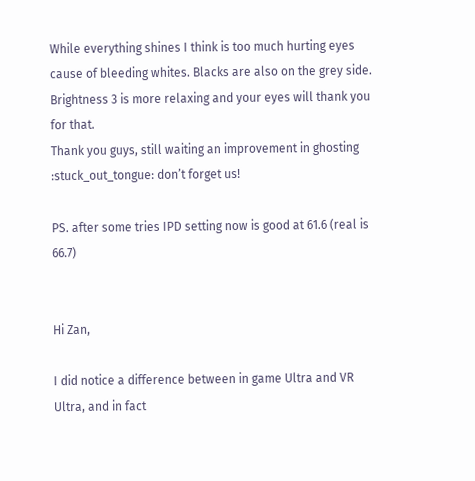While everything shines I think is too much hurting eyes cause of bleeding whites. Blacks are also on the grey side. Brightness 3 is more relaxing and your eyes will thank you for that.
Thank you guys, still waiting an improvement in ghosting :stuck_out_tongue: don’t forget us!

PS. after some tries IPD setting now is good at 61.6 (real is 66.7)


Hi Zan,

I did notice a difference between in game Ultra and VR Ultra, and in fact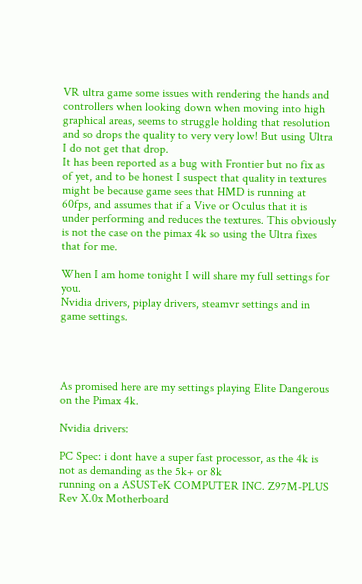VR ultra game some issues with rendering the hands and controllers when looking down when moving into high graphical areas, seems to struggle holding that resolution and so drops the quality to very very low! But using Ultra I do not get that drop.
It has been reported as a bug with Frontier but no fix as of yet, and to be honest I suspect that quality in textures might be because game sees that HMD is running at 60fps, and assumes that if a Vive or Oculus that it is under performing and reduces the textures. This obviously is not the case on the pimax 4k so using the Ultra fixes that for me.

When I am home tonight I will share my full settings for you.
Nvidia drivers, piplay drivers, steamvr settings and in game settings.




As promised here are my settings playing Elite Dangerous on the Pimax 4k.

Nvidia drivers:

PC Spec: i dont have a super fast processor, as the 4k is not as demanding as the 5k+ or 8k
running on a ASUSTeK COMPUTER INC. Z97M-PLUS Rev X.0x Motherboard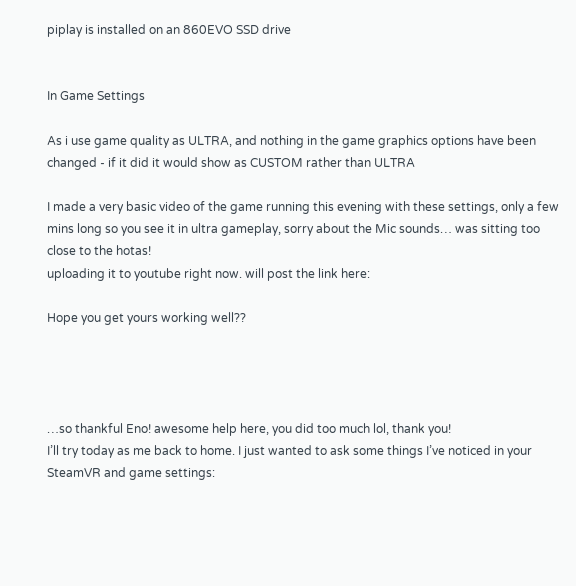piplay is installed on an 860EVO SSD drive


In Game Settings

As i use game quality as ULTRA, and nothing in the game graphics options have been changed - if it did it would show as CUSTOM rather than ULTRA

I made a very basic video of the game running this evening with these settings, only a few mins long so you see it in ultra gameplay, sorry about the Mic sounds… was sitting too close to the hotas!
uploading it to youtube right now. will post the link here:

Hope you get yours working well??




…so thankful Eno! awesome help here, you did too much lol, thank you!
I’ll try today as me back to home. I just wanted to ask some things I’ve noticed in your SteamVR and game settings: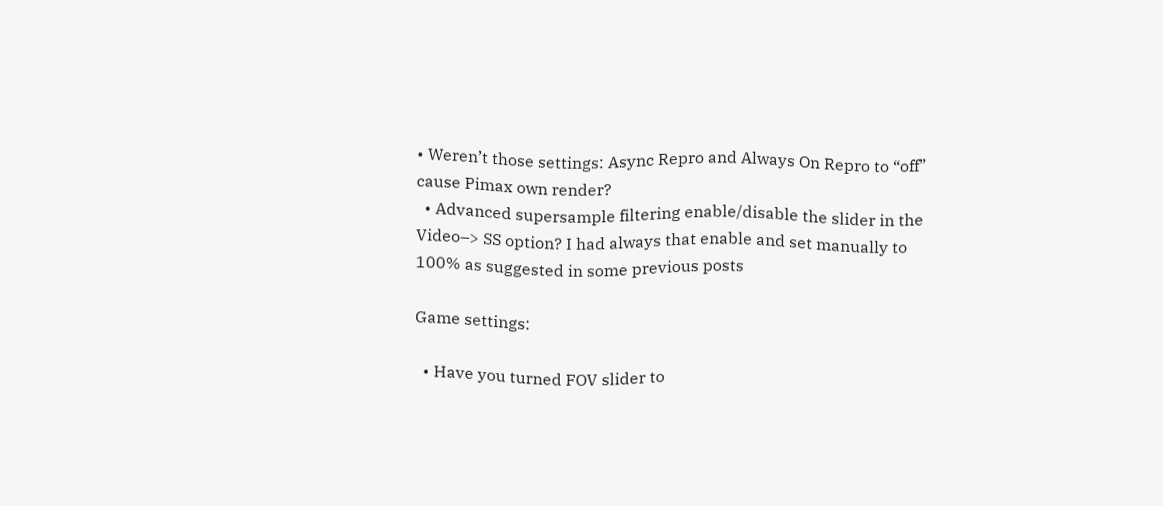• Weren’t those settings: Async Repro and Always On Repro to “off” cause Pimax own render?
  • Advanced supersample filtering enable/disable the slider in the Video–> SS option? I had always that enable and set manually to 100% as suggested in some previous posts

Game settings:

  • Have you turned FOV slider to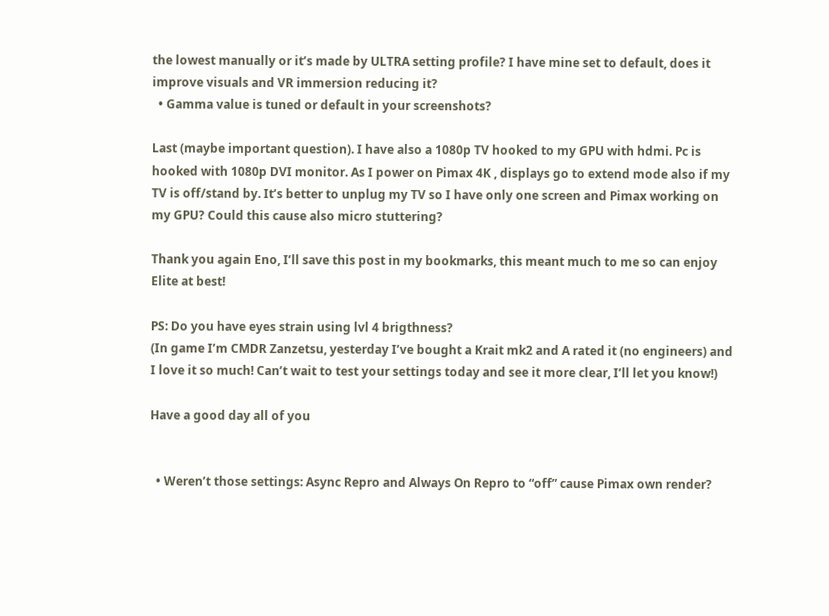the lowest manually or it’s made by ULTRA setting profile? I have mine set to default, does it improve visuals and VR immersion reducing it?
  • Gamma value is tuned or default in your screenshots?

Last (maybe important question). I have also a 1080p TV hooked to my GPU with hdmi. Pc is hooked with 1080p DVI monitor. As I power on Pimax 4K , displays go to extend mode also if my TV is off/stand by. It’s better to unplug my TV so I have only one screen and Pimax working on my GPU? Could this cause also micro stuttering?

Thank you again Eno, I’ll save this post in my bookmarks, this meant much to me so can enjoy Elite at best!

PS: Do you have eyes strain using lvl 4 brigthness?
(In game I’m CMDR Zanzetsu, yesterday I’ve bought a Krait mk2 and A rated it (no engineers) and I love it so much! Can’t wait to test your settings today and see it more clear, I’ll let you know!)

Have a good day all of you


  • Weren’t those settings: Async Repro and Always On Repro to “off” cause Pimax own render?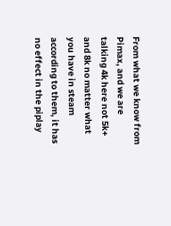From what we know from Pimax, and we are talking 4k here not 5k+ and 8k no matter what you have in steam according to them, it has no effect in the piplay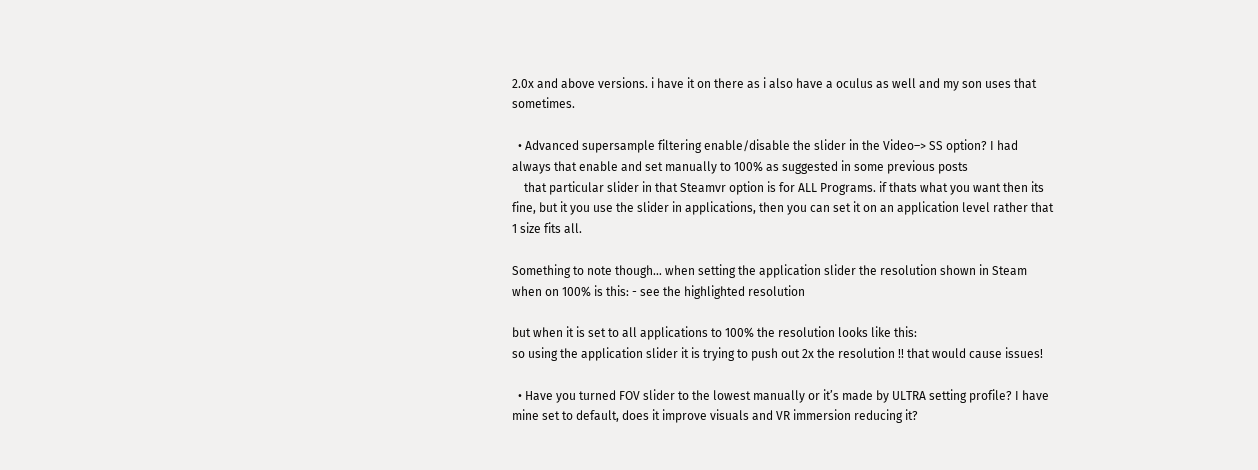2.0x and above versions. i have it on there as i also have a oculus as well and my son uses that sometimes.

  • Advanced supersample filtering enable/disable the slider in the Video–> SS option? I had always that enable and set manually to 100% as suggested in some previous posts
    that particular slider in that Steamvr option is for ALL Programs. if thats what you want then its fine, but it you use the slider in applications, then you can set it on an application level rather that 1 size fits all.

Something to note though… when setting the application slider the resolution shown in Steam when on 100% is this: - see the highlighted resolution

but when it is set to all applications to 100% the resolution looks like this:
so using the application slider it is trying to push out 2x the resolution !! that would cause issues!

  • Have you turned FOV slider to the lowest manually or it’s made by ULTRA setting profile? I have mine set to default, does it improve visuals and VR immersion reducing it?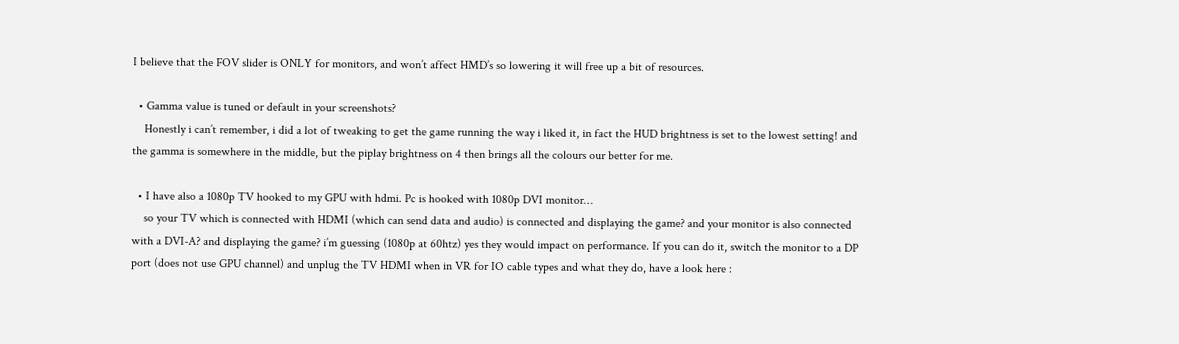I believe that the FOV slider is ONLY for monitors, and won’t affect HMD’s so lowering it will free up a bit of resources.

  • Gamma value is tuned or default in your screenshots?
    Honestly i can’t remember, i did a lot of tweaking to get the game running the way i liked it, in fact the HUD brightness is set to the lowest setting! and the gamma is somewhere in the middle, but the piplay brightness on 4 then brings all the colours our better for me.

  • I have also a 1080p TV hooked to my GPU with hdmi. Pc is hooked with 1080p DVI monitor…
    so your TV which is connected with HDMI (which can send data and audio) is connected and displaying the game? and your monitor is also connected with a DVI-A? and displaying the game? i’m guessing (1080p at 60htz) yes they would impact on performance. If you can do it, switch the monitor to a DP port (does not use GPU channel) and unplug the TV HDMI when in VR for IO cable types and what they do, have a look here :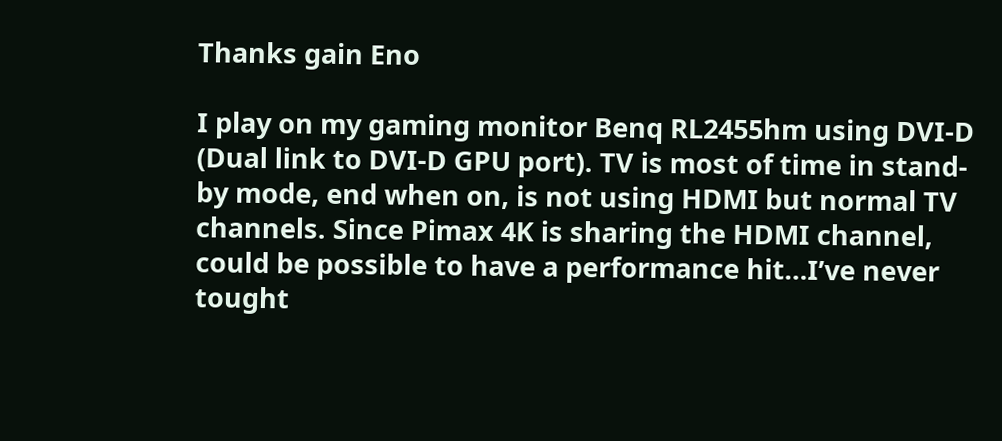Thanks gain Eno

I play on my gaming monitor Benq RL2455hm using DVI-D (Dual link to DVI-D GPU port). TV is most of time in stand-by mode, end when on, is not using HDMI but normal TV channels. Since Pimax 4K is sharing the HDMI channel, could be possible to have a performance hit…I’ve never tought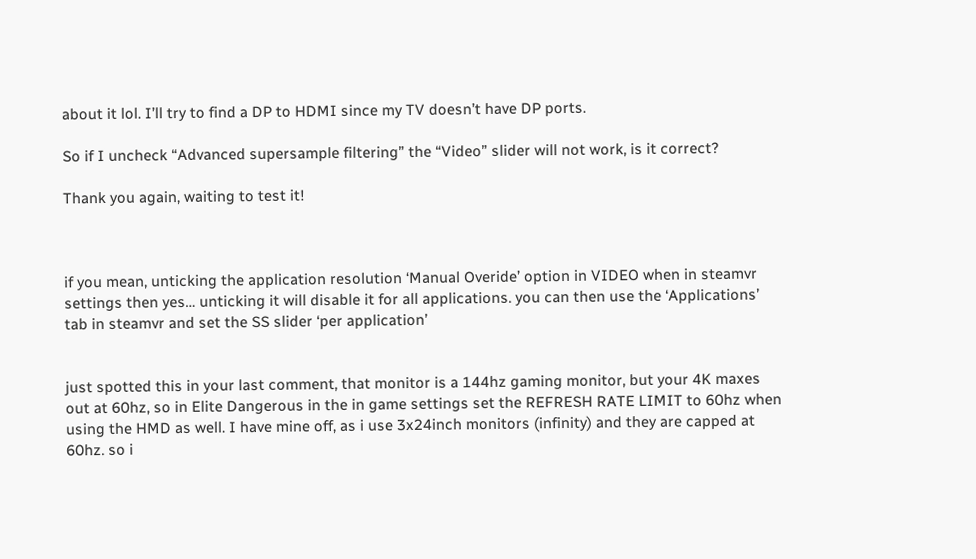about it lol. I’ll try to find a DP to HDMI since my TV doesn’t have DP ports.

So if I uncheck “Advanced supersample filtering” the “Video” slider will not work, is it correct?

Thank you again, waiting to test it!



if you mean, unticking the application resolution ‘Manual Overide’ option in VIDEO when in steamvr settings then yes… unticking it will disable it for all applications. you can then use the ‘Applications’ tab in steamvr and set the SS slider ‘per application’


just spotted this in your last comment, that monitor is a 144hz gaming monitor, but your 4K maxes out at 60hz, so in Elite Dangerous in the in game settings set the REFRESH RATE LIMIT to 60hz when using the HMD as well. I have mine off, as i use 3x24inch monitors (infinity) and they are capped at 60hz. so i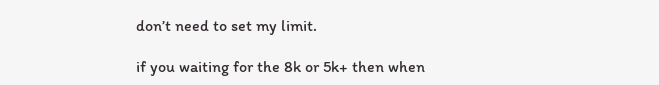don’t need to set my limit.

if you waiting for the 8k or 5k+ then when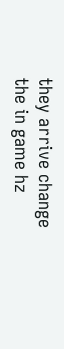they arrive change the in game hz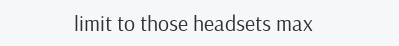limit to those headsets max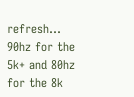refresh… 90hz for the 5k+ and 80hz for the 8k